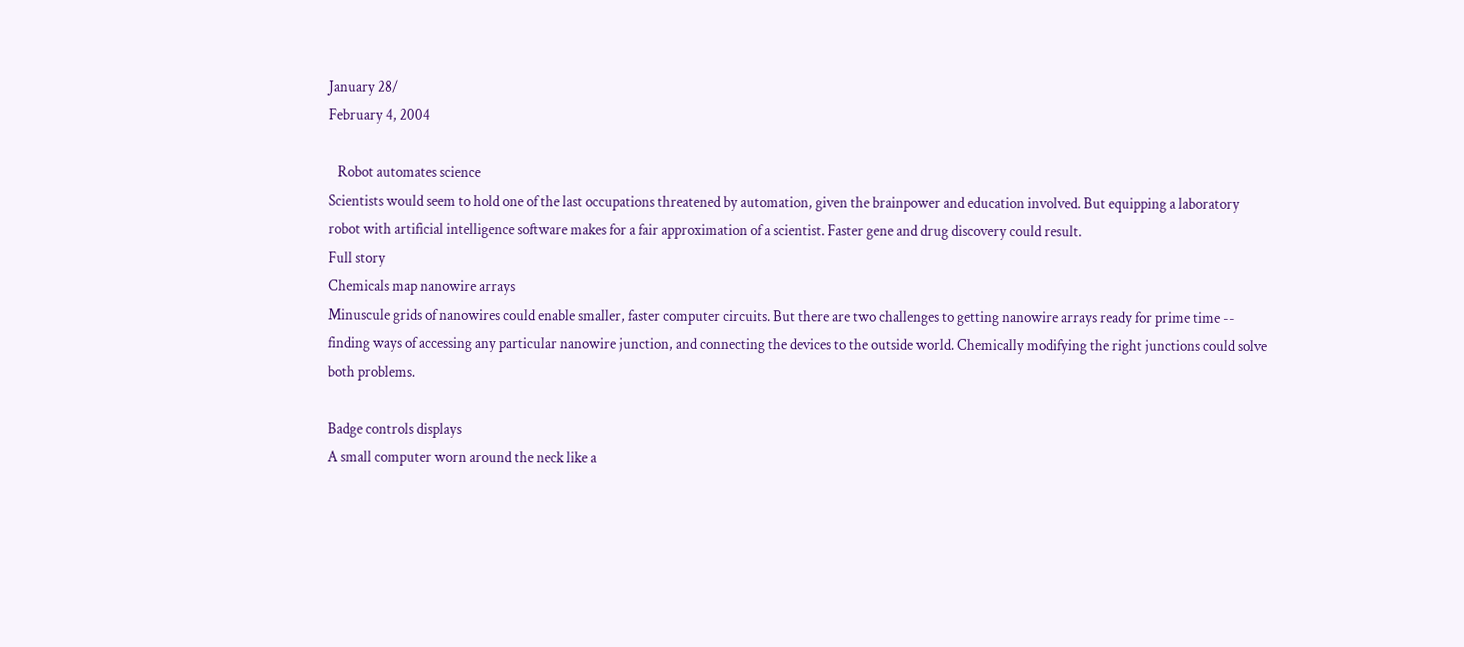January 28/
February 4, 2004

   Robot automates science
Scientists would seem to hold one of the last occupations threatened by automation, given the brainpower and education involved. But equipping a laboratory robot with artificial intelligence software makes for a fair approximation of a scientist. Faster gene and drug discovery could result.
Full story
Chemicals map nanowire arrays
Minuscule grids of nanowires could enable smaller, faster computer circuits. But there are two challenges to getting nanowire arrays ready for prime time -- finding ways of accessing any particular nanowire junction, and connecting the devices to the outside world. Chemically modifying the right junctions could solve both problems.

Badge controls displays
A small computer worn around the neck like a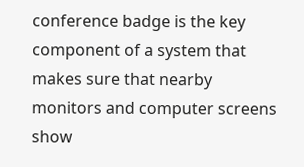conference badge is the key component of a system that makes sure that nearby monitors and computer screens show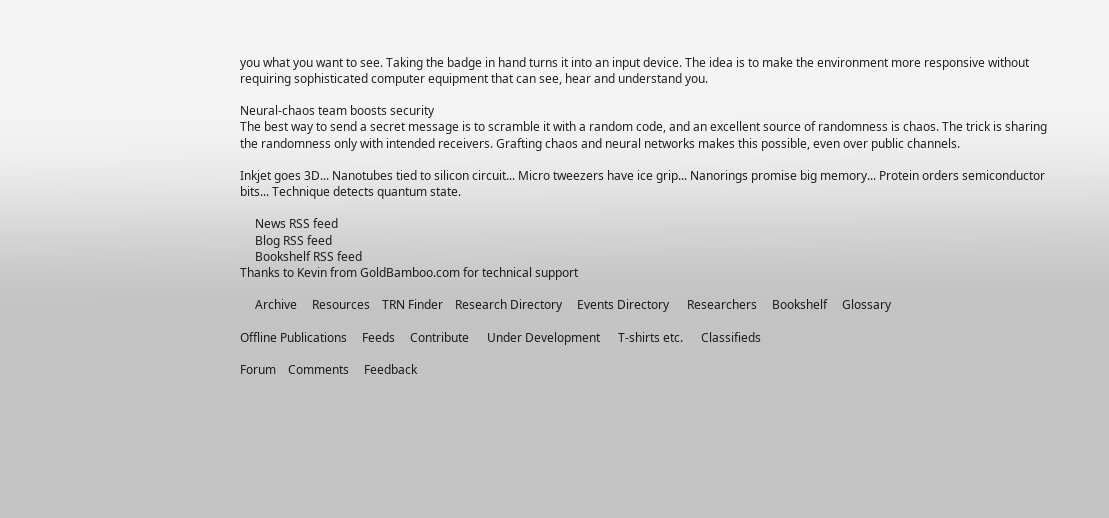you what you want to see. Taking the badge in hand turns it into an input device. The idea is to make the environment more responsive without requiring sophisticated computer equipment that can see, hear and understand you.

Neural-chaos team boosts security
The best way to send a secret message is to scramble it with a random code, and an excellent source of randomness is chaos. The trick is sharing the randomness only with intended receivers. Grafting chaos and neural networks makes this possible, even over public channels.

Inkjet goes 3D... Nanotubes tied to silicon circuit... Micro tweezers have ice grip... Nanorings promise big memory... Protein orders semiconductor bits... Technique detects quantum state.

     News RSS feed
     Blog RSS feed
     Bookshelf RSS feed
Thanks to Kevin from GoldBamboo.com for technical support

     Archive     Resources    TRN Finder    Research Directory     Events Directory      Researchers     Bookshelf     Glossary

Offline Publications     Feeds     Contribute      Under Development      T-shirts etc.      Classifieds

Forum    Comments     Feedback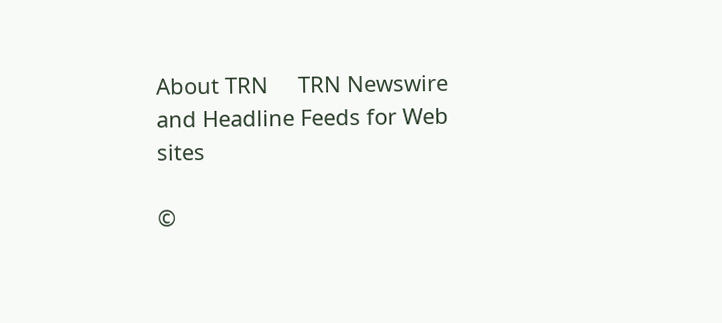About TRN     TRN Newswire and Headline Feeds for Web sites

©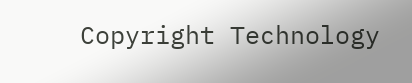Copyright Technology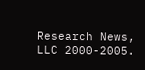Research News, LLC 2000-2005.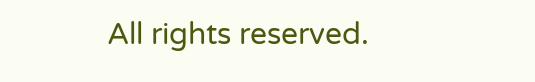All rights reserved.